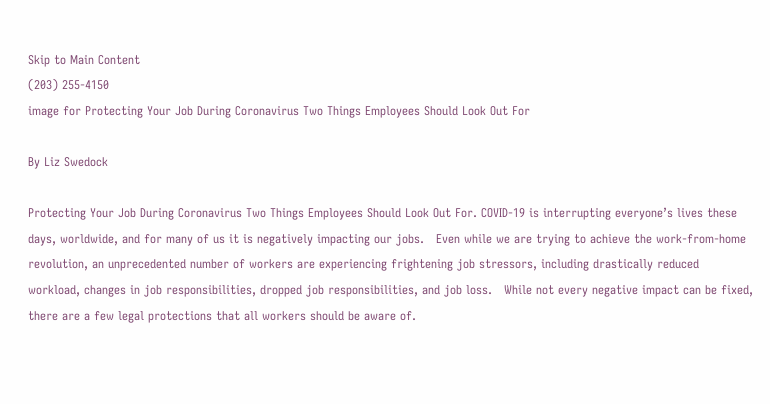Skip to Main Content
(203) 255-4150
image for Protecting Your Job During Coronavirus Two Things Employees Should Look Out For

By Liz Swedock

Protecting Your Job During Coronavirus Two Things Employees Should Look Out For. COVID-19 is interrupting everyone’s lives these days, worldwide, and for many of us it is negatively impacting our jobs.   Even while we are trying to achieve the work-from-home revolution, an unprecedented number of workers are experiencing frightening job stressors, including drastically reduced workload, changes in job responsibilities, dropped job responsibilities, and job loss.   While not every negative impact can be fixed, there are a few legal protections that all workers should be aware of.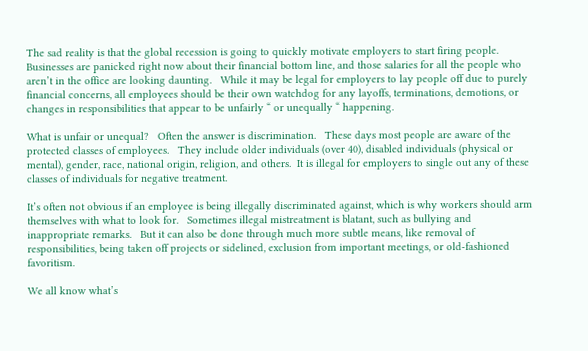The sad reality is that the global recession is going to quickly motivate employers to start firing people.   Businesses are panicked right now about their financial bottom line, and those salaries for all the people who aren’t in the office are looking daunting.   While it may be legal for employers to lay people off due to purely financial concerns, all employees should be their own watchdog for any layoffs, terminations, demotions, or changes in responsibilities that appear to be unfairly “ or unequally “ happening.

What is unfair or unequal?   Often the answer is discrimination.   These days most people are aware of the protected classes of employees.   They include older individuals (over 40), disabled individuals (physical or mental), gender, race, national origin, religion, and others.  It is illegal for employers to single out any of these classes of individuals for negative treatment.

It’s often not obvious if an employee is being illegally discriminated against, which is why workers should arm themselves with what to look for.   Sometimes illegal mistreatment is blatant, such as bullying and inappropriate remarks.   But it can also be done through much more subtle means, like removal of responsibilities, being taken off projects or sidelined, exclusion from important meetings, or old-fashioned favoritism.

We all know what’s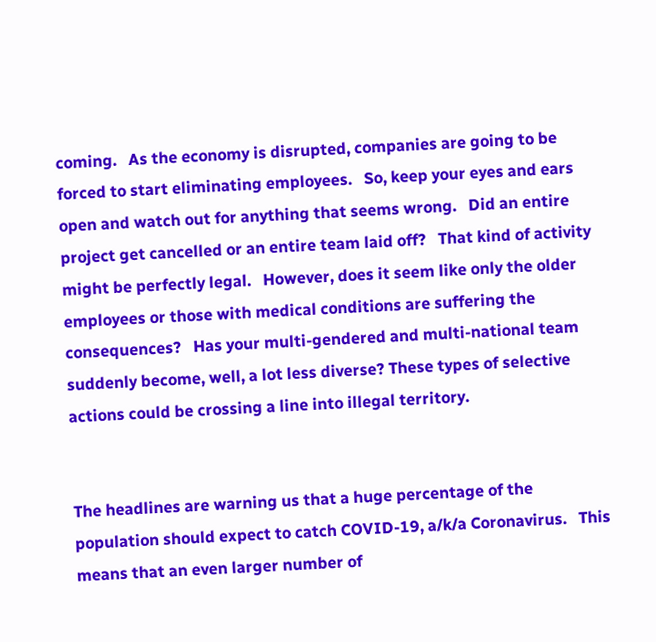coming.   As the economy is disrupted, companies are going to be forced to start eliminating employees.   So, keep your eyes and ears open and watch out for anything that seems wrong.   Did an entire project get cancelled or an entire team laid off?   That kind of activity might be perfectly legal.   However, does it seem like only the older employees or those with medical conditions are suffering the consequences?   Has your multi-gendered and multi-national team suddenly become, well, a lot less diverse? These types of selective actions could be crossing a line into illegal territory.


The headlines are warning us that a huge percentage of the population should expect to catch COVID-19, a/k/a Coronavirus.   This means that an even larger number of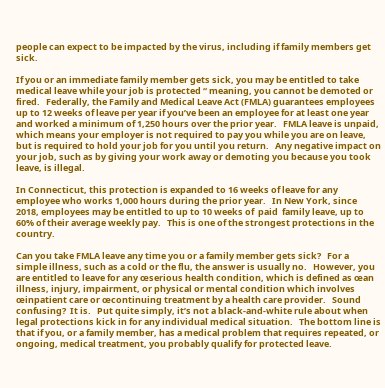people can expect to be impacted by the virus, including if family members get sick.

If you or an immediate family member gets sick, you may be entitled to take medical leave while your job is protected “ meaning, you cannot be demoted or fired.   Federally, the Family and Medical Leave Act (FMLA) guarantees employees up to 12 weeks of leave per year if you’ve been an employee for at least one year and worked a minimum of 1,250 hours over the prior year.   FMLA leave is unpaid, which means your employer is not required to pay you while you are on leave, but is required to hold your job for you until you return.   Any negative impact on your job, such as by giving your work away or demoting you because you took leave, is illegal.

In Connecticut, this protection is expanded to 16 weeks of leave for any employee who works 1,000 hours during the prior year.   In New York, since 2018, employees may be entitled to up to 10 weeks of  paid  family leave, up to 60% of their average weekly pay.   This is one of the strongest protections in the country.

Can you take FMLA leave any time you or a family member gets sick?   For a simple illness, such as a cold or the flu, the answer is usually no.   However, you are entitled to leave for any œserious health condition, which is defined as œan illness, injury, impairment, or physical or mental condition which involves  œinpatient care or œcontinuing treatment by a health care provider.   Sound confusing?  It is.   Put quite simply, it’s not a black-and-white rule about when legal protections kick in for any individual medical situation.   The bottom line is that if you, or a family member, has a medical problem that requires repeated, or ongoing, medical treatment, you probably qualify for protected leave.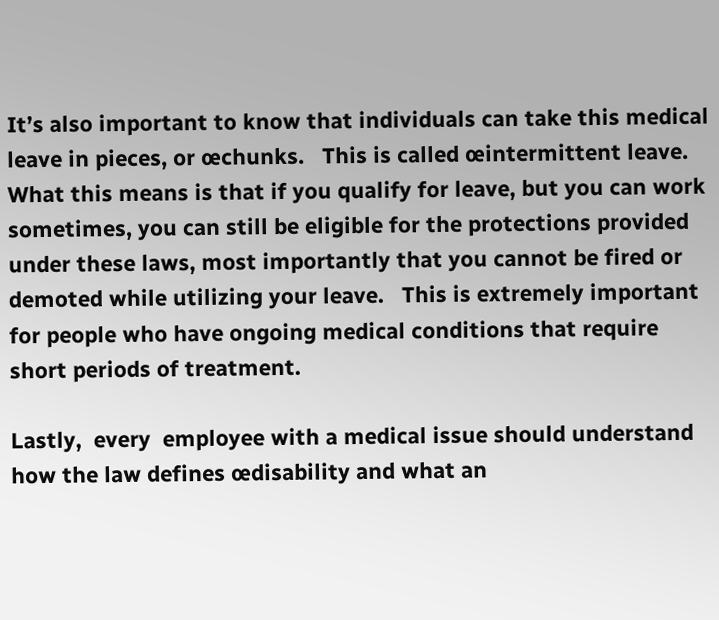It’s also important to know that individuals can take this medical leave in pieces, or œchunks.   This is called œintermittent leave.   What this means is that if you qualify for leave, but you can work sometimes, you can still be eligible for the protections provided under these laws, most importantly that you cannot be fired or demoted while utilizing your leave.   This is extremely important for people who have ongoing medical conditions that require short periods of treatment.

Lastly,  every  employee with a medical issue should understand how the law defines œdisability and what an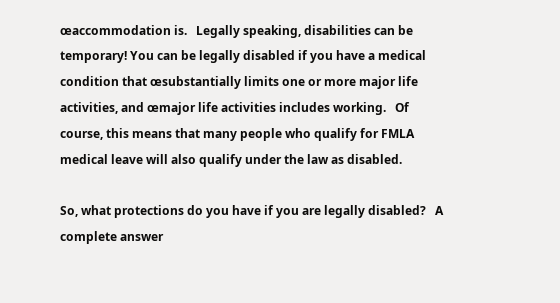œaccommodation is.   Legally speaking, disabilities can be temporary! You can be legally disabled if you have a medical condition that œsubstantially limits one or more major life activities, and œmajor life activities includes working.   Of course, this means that many people who qualify for FMLA medical leave will also qualify under the law as disabled.

So, what protections do you have if you are legally disabled?   A complete answer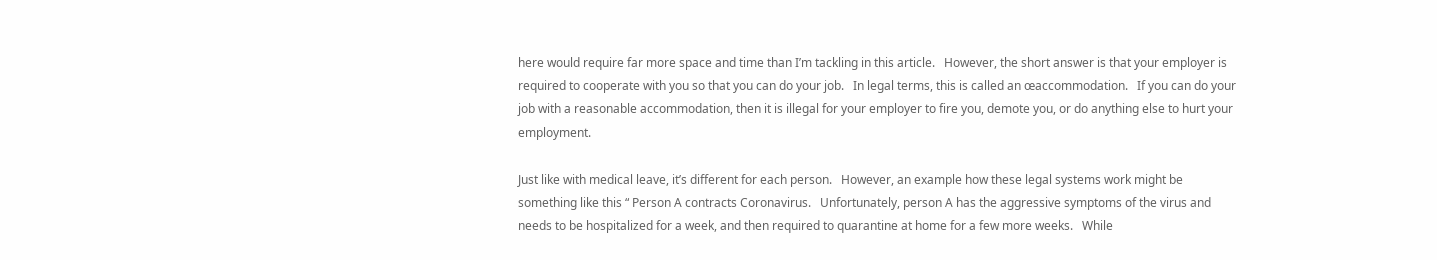here would require far more space and time than I’m tackling in this article.   However, the short answer is that your employer is required to cooperate with you so that you can do your job.   In legal terms, this is called an œaccommodation.   If you can do your job with a reasonable accommodation, then it is illegal for your employer to fire you, demote you, or do anything else to hurt your employment.

Just like with medical leave, it’s different for each person.   However, an example how these legal systems work might be something like this “ Person A contracts Coronavirus.   Unfortunately, person A has the aggressive symptoms of the virus and needs to be hospitalized for a week, and then required to quarantine at home for a few more weeks.   While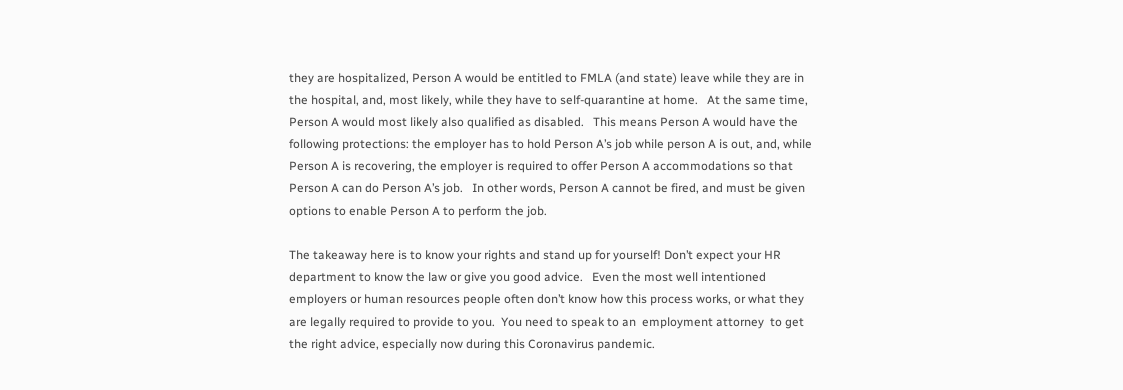they are hospitalized, Person A would be entitled to FMLA (and state) leave while they are in the hospital, and, most likely, while they have to self-quarantine at home.   At the same time, Person A would most likely also qualified as disabled.   This means Person A would have the following protections: the employer has to hold Person A’s job while person A is out, and, while Person A is recovering, the employer is required to offer Person A accommodations so that Person A can do Person A’s job.   In other words, Person A cannot be fired, and must be given options to enable Person A to perform the job.

The takeaway here is to know your rights and stand up for yourself! Don’t expect your HR department to know the law or give you good advice.   Even the most well intentioned employers or human resources people often don’t know how this process works, or what they are legally required to provide to you.  You need to speak to an  employment attorney  to get the right advice, especially now during this Coronavirus pandemic.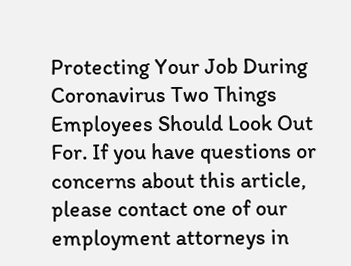Protecting Your Job During Coronavirus Two Things Employees Should Look Out For. If you have questions or concerns about this article, please contact one of our employment attorneys in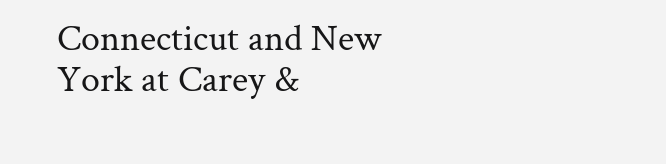Connecticut and New York at Carey &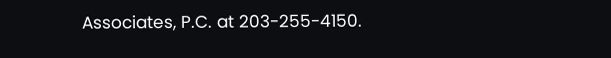Associates, P.C. at 203-255-4150.